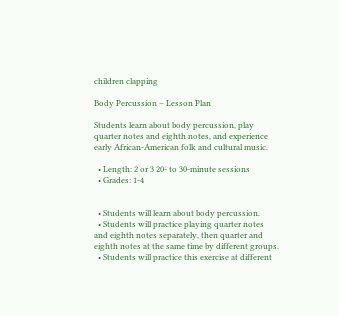children clapping

Body Percussion – Lesson Plan

Students learn about body percussion, play quarter notes and eighth notes, and experience early African-American folk and cultural music.

  • Length: 2 or 3 20- to 30-minute sessions
  • Grades: 1-4


  • Students will learn about body percussion.
  • Students will practice playing quarter notes and eighth notes separately, then quarter and eighth notes at the same time by different groups.
  • Students will practice this exercise at different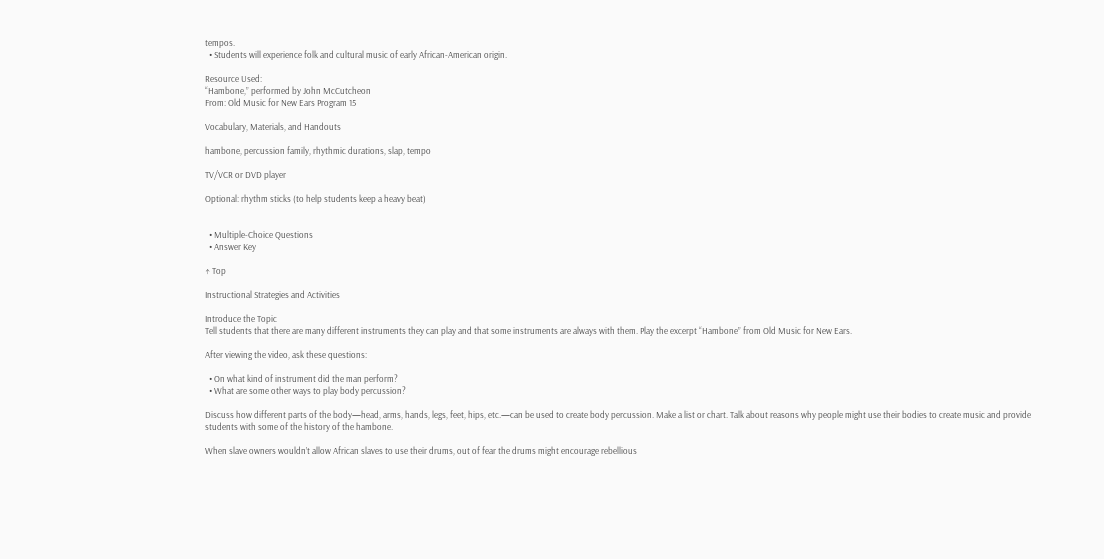tempos.
  • Students will experience folk and cultural music of early African-American origin.

Resource Used:
“Hambone,” performed by John McCutcheon
From: Old Music for New Ears Program 15

Vocabulary, Materials, and Handouts

hambone, percussion family, rhythmic durations, slap, tempo

TV/VCR or DVD player

Optional: rhythm sticks (to help students keep a heavy beat)


  • Multiple-Choice Questions
  • Answer Key

↑ Top

Instructional Strategies and Activities

Introduce the Topic
Tell students that there are many different instruments they can play and that some instruments are always with them. Play the excerpt “Hambone” from Old Music for New Ears.

After viewing the video, ask these questions:

  • On what kind of instrument did the man perform?
  • What are some other ways to play body percussion?

Discuss how different parts of the body—head, arms, hands, legs, feet, hips, etc.—can be used to create body percussion. Make a list or chart. Talk about reasons why people might use their bodies to create music and provide students with some of the history of the hambone.

When slave owners wouldn’t allow African slaves to use their drums, out of fear the drums might encourage rebellious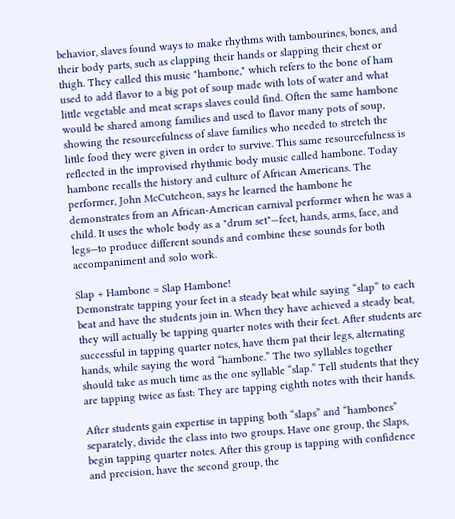behavior, slaves found ways to make rhythms with tambourines, bones, and their body parts, such as clapping their hands or slapping their chest or thigh. They called this music "hambone," which refers to the bone of ham used to add flavor to a big pot of soup made with lots of water and what little vegetable and meat scraps slaves could find. Often the same hambone would be shared among families and used to flavor many pots of soup, showing the resourcefulness of slave families who needed to stretch the little food they were given in order to survive. This same resourcefulness is reflected in the improvised rhythmic body music called hambone. Today hambone recalls the history and culture of African Americans. The performer, John McCutcheon, says he learned the hambone he demonstrates from an African-American carnival performer when he was a child. It uses the whole body as a "drum set"—feet, hands, arms, face, and legs—to produce different sounds and combine these sounds for both accompaniment and solo work.

Slap + Hambone = Slap Hambone!
Demonstrate tapping your feet in a steady beat while saying “slap” to each beat and have the students join in. When they have achieved a steady beat, they will actually be tapping quarter notes with their feet. After students are successful in tapping quarter notes, have them pat their legs, alternating hands, while saying the word “hambone.” The two syllables together should take as much time as the one syllable “slap.” Tell students that they are tapping twice as fast: They are tapping eighth notes with their hands.

After students gain expertise in tapping both “slaps” and “hambones” separately, divide the class into two groups. Have one group, the Slaps, begin tapping quarter notes. After this group is tapping with confidence and precision, have the second group, the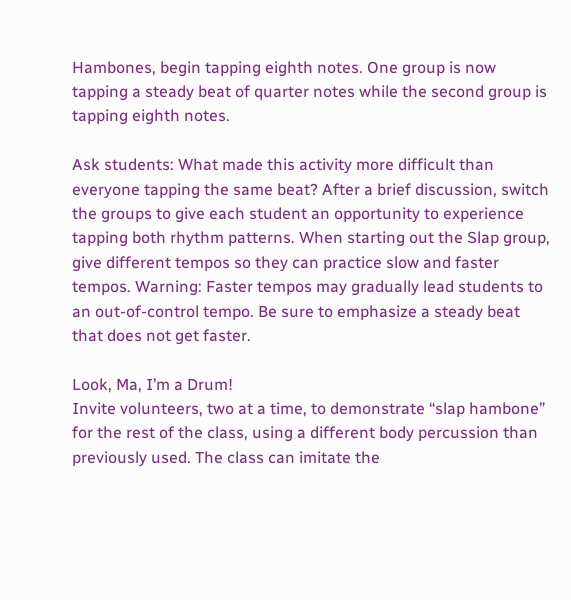Hambones, begin tapping eighth notes. One group is now tapping a steady beat of quarter notes while the second group is tapping eighth notes.

Ask students: What made this activity more difficult than everyone tapping the same beat? After a brief discussion, switch the groups to give each student an opportunity to experience tapping both rhythm patterns. When starting out the Slap group, give different tempos so they can practice slow and faster tempos. Warning: Faster tempos may gradually lead students to an out-of-control tempo. Be sure to emphasize a steady beat that does not get faster.

Look, Ma, I’m a Drum!
Invite volunteers, two at a time, to demonstrate “slap hambone” for the rest of the class, using a different body percussion than previously used. The class can imitate the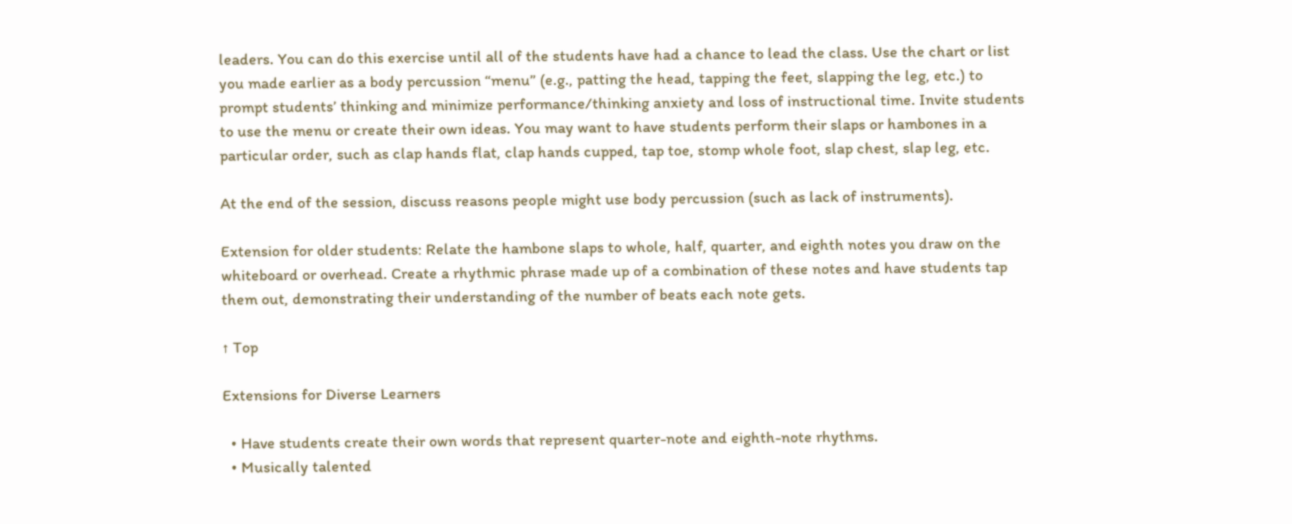leaders. You can do this exercise until all of the students have had a chance to lead the class. Use the chart or list you made earlier as a body percussion “menu” (e.g., patting the head, tapping the feet, slapping the leg, etc.) to prompt students’ thinking and minimize performance/thinking anxiety and loss of instructional time. Invite students to use the menu or create their own ideas. You may want to have students perform their slaps or hambones in a particular order, such as clap hands flat, clap hands cupped, tap toe, stomp whole foot, slap chest, slap leg, etc.

At the end of the session, discuss reasons people might use body percussion (such as lack of instruments).

Extension for older students: Relate the hambone slaps to whole, half, quarter, and eighth notes you draw on the whiteboard or overhead. Create a rhythmic phrase made up of a combination of these notes and have students tap them out, demonstrating their understanding of the number of beats each note gets.

↑ Top

Extensions for Diverse Learners

  • Have students create their own words that represent quarter-note and eighth-note rhythms.
  • Musically talented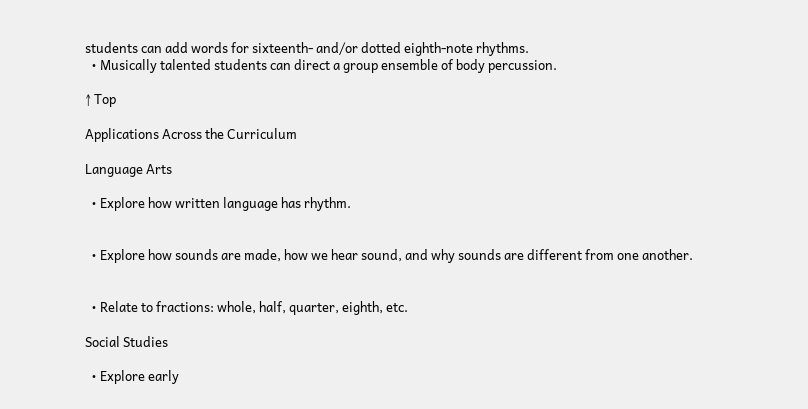students can add words for sixteenth- and/or dotted eighth-note rhythms.
  • Musically talented students can direct a group ensemble of body percussion.

↑ Top

Applications Across the Curriculum

Language Arts

  • Explore how written language has rhythm.


  • Explore how sounds are made, how we hear sound, and why sounds are different from one another.


  • Relate to fractions: whole, half, quarter, eighth, etc.

Social Studies

  • Explore early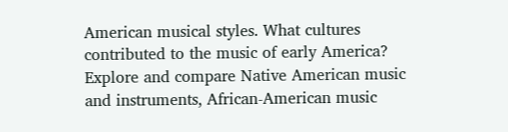American musical styles. What cultures contributed to the music of early America? Explore and compare Native American music and instruments, African-American music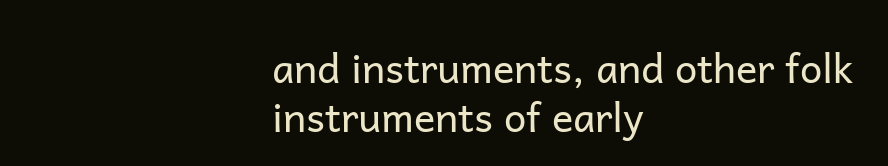and instruments, and other folk instruments of early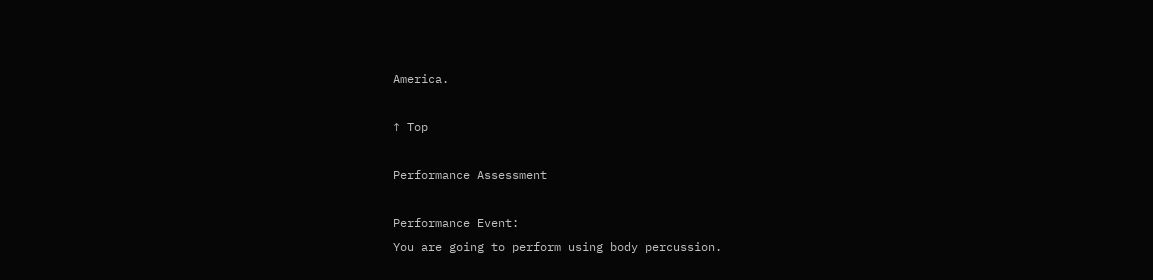America.

↑ Top

Performance Assessment

Performance Event:
You are going to perform using body percussion.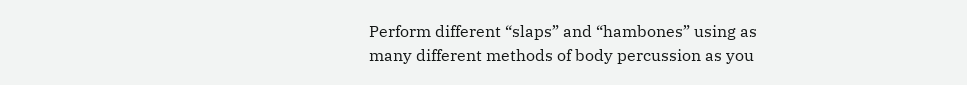Perform different “slaps” and “hambones” using as many different methods of body percussion as you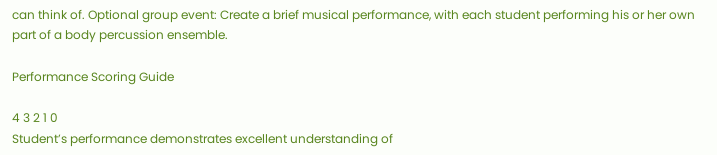can think of. Optional group event: Create a brief musical performance, with each student performing his or her own part of a body percussion ensemble.

Performance Scoring Guide

4 3 2 1 0
Student’s performance demonstrates excellent understanding of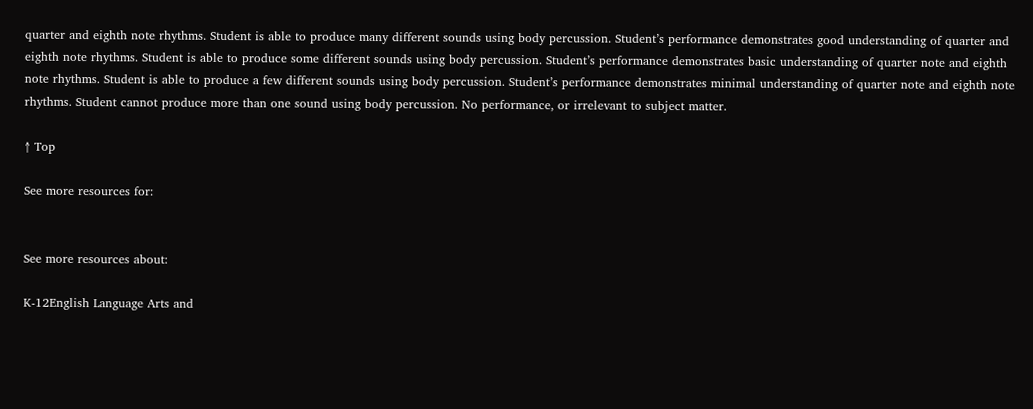quarter and eighth note rhythms. Student is able to produce many different sounds using body percussion. Student’s performance demonstrates good understanding of quarter and eighth note rhythms. Student is able to produce some different sounds using body percussion. Student’s performance demonstrates basic understanding of quarter note and eighth note rhythms. Student is able to produce a few different sounds using body percussion. Student’s performance demonstrates minimal understanding of quarter note and eighth note rhythms. Student cannot produce more than one sound using body percussion. No performance, or irrelevant to subject matter.

↑ Top

See more resources for:


See more resources about:

K-12English Language Arts and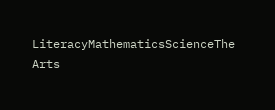LiteracyMathematicsScienceThe Arts